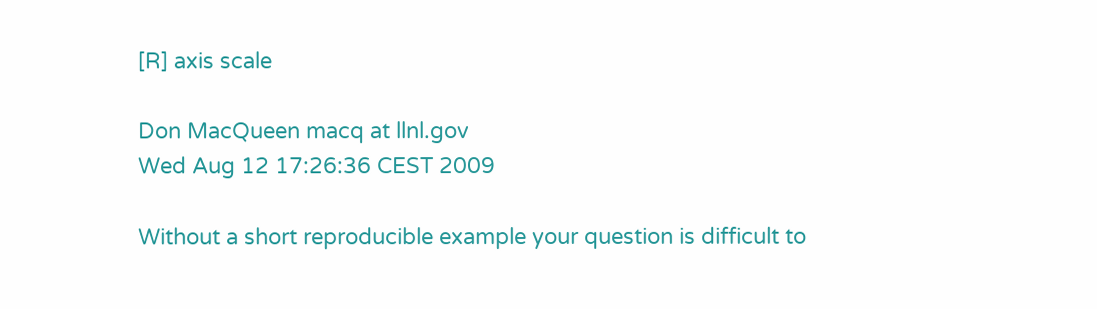[R] axis scale

Don MacQueen macq at llnl.gov
Wed Aug 12 17:26:36 CEST 2009

Without a short reproducible example your question is difficult to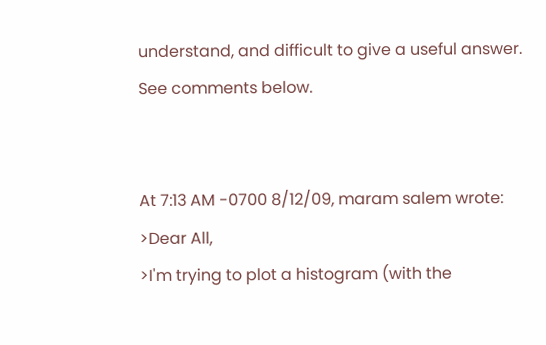understand, and difficult to give a useful answer.
See comments below.


At 7:13 AM -0700 8/12/09, maram salem wrote:
>Dear All,
>I'm trying to plot a histogram (with the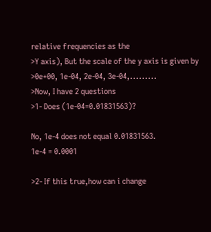relative frequencies as the
>Y axis), But the scale of the y axis is given by
>0e+00, 1e-04, 2e-04, 3e-04,.........
>Now, I have 2 questions
>1- Does (1e-04=0.01831563)?

No, 1e-4 does not equal 0.01831563.
1e-4 = 0.0001

>2- If this true,how can i change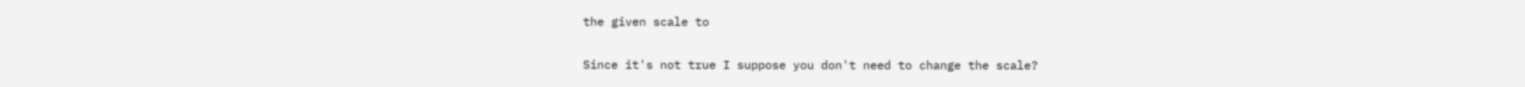the given scale to

Since it's not true I suppose you don't need to change the scale?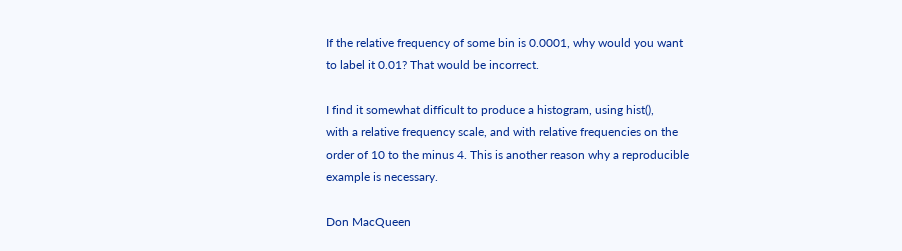If the relative frequency of some bin is 0.0001, why would you want
to label it 0.01? That would be incorrect.

I find it somewhat difficult to produce a histogram, using hist(),
with a relative frequency scale, and with relative frequencies on the
order of 10 to the minus 4. This is another reason why a reproducible
example is necessary.

Don MacQueen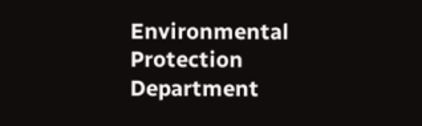Environmental Protection Department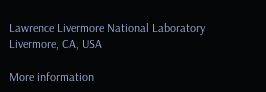Lawrence Livermore National Laboratory
Livermore, CA, USA

More information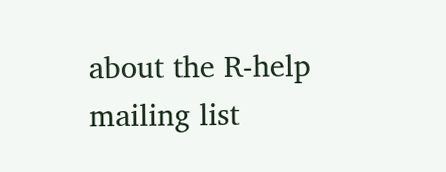about the R-help mailing list